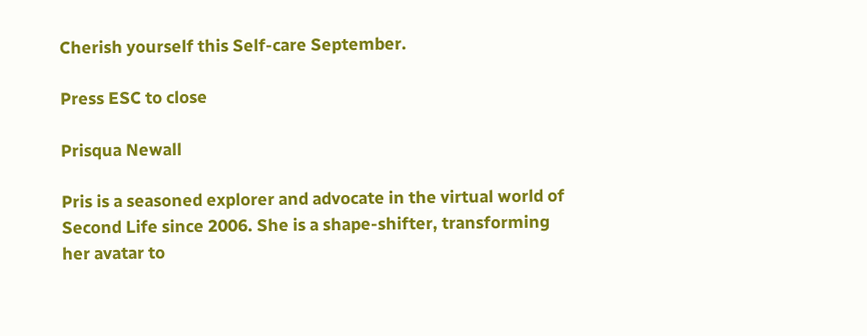Cherish yourself this Self-care September.

Press ESC to close

Prisqua Newall

Pris is a seasoned explorer and advocate in the virtual world of Second Life since 2006. She is a shape-shifter, transforming her avatar to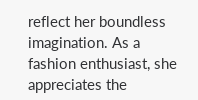reflect her boundless imagination. As a fashion enthusiast, she appreciates the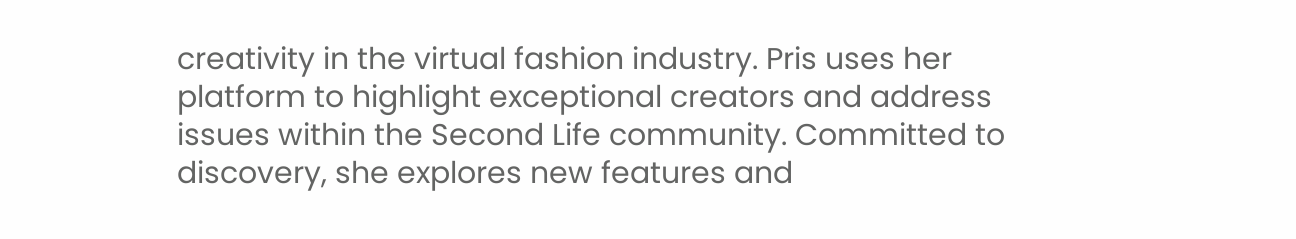creativity in the virtual fashion industry. Pris uses her platform to highlight exceptional creators and address issues within the Second Life community. Committed to discovery, she explores new features and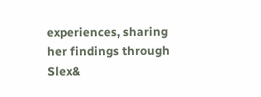experiences, sharing her findings through Slex&